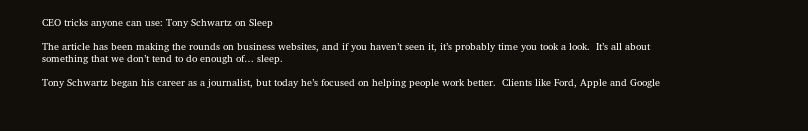CEO tricks anyone can use: Tony Schwartz on Sleep

The article has been making the rounds on business websites, and if you haven’t seen it, it’s probably time you took a look.  It’s all about something that we don’t tend to do enough of… sleep.

Tony Schwartz began his career as a journalist, but today he’s focused on helping people work better.  Clients like Ford, Apple and Google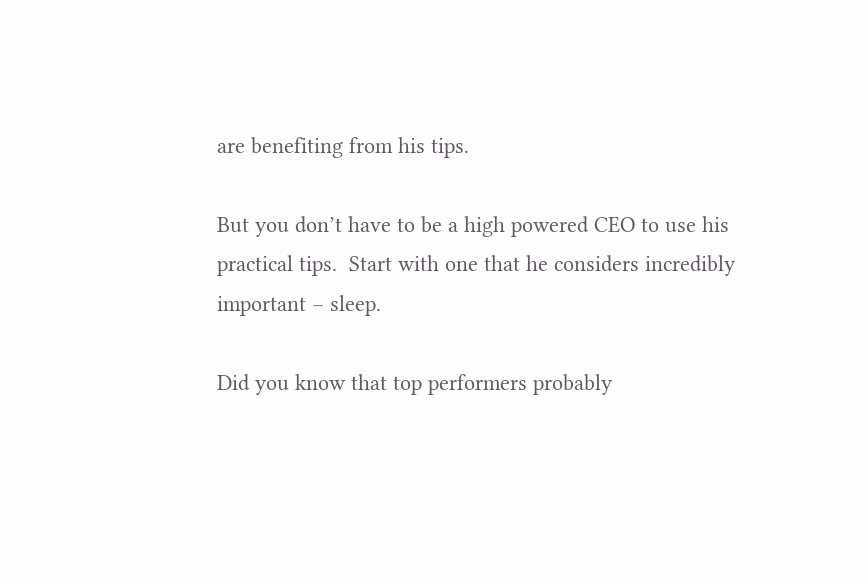are benefiting from his tips.

But you don’t have to be a high powered CEO to use his practical tips.  Start with one that he considers incredibly important – sleep.

Did you know that top performers probably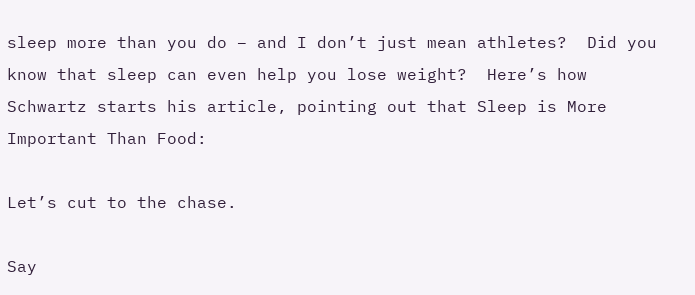sleep more than you do – and I don’t just mean athletes?  Did you know that sleep can even help you lose weight?  Here’s how Schwartz starts his article, pointing out that Sleep is More Important Than Food:

Let’s cut to the chase.

Say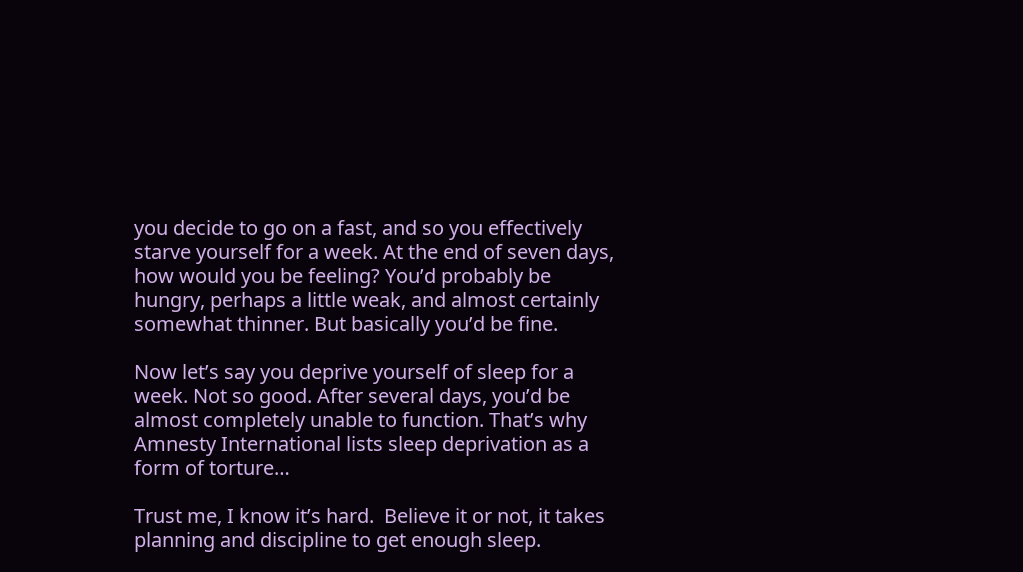you decide to go on a fast, and so you effectively starve yourself for a week. At the end of seven days, how would you be feeling? You’d probably be hungry, perhaps a little weak, and almost certainly somewhat thinner. But basically you’d be fine.

Now let’s say you deprive yourself of sleep for a week. Not so good. After several days, you’d be almost completely unable to function. That’s why Amnesty International lists sleep deprivation as a form of torture…

Trust me, I know it’s hard.  Believe it or not, it takes planning and discipline to get enough sleep.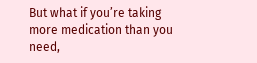But what if you’re taking more medication than you need,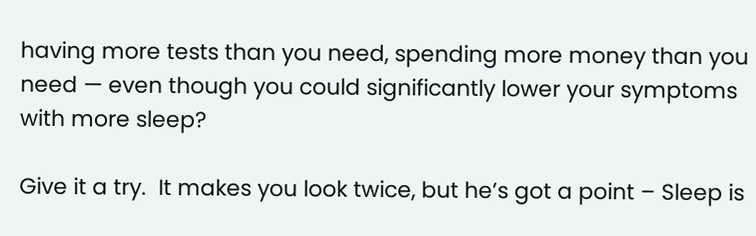having more tests than you need, spending more money than you need — even though you could significantly lower your symptoms with more sleep?

Give it a try.  It makes you look twice, but he’s got a point – Sleep is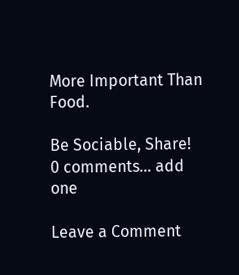More Important Than Food.

Be Sociable, Share!
0 comments… add one

Leave a Comment